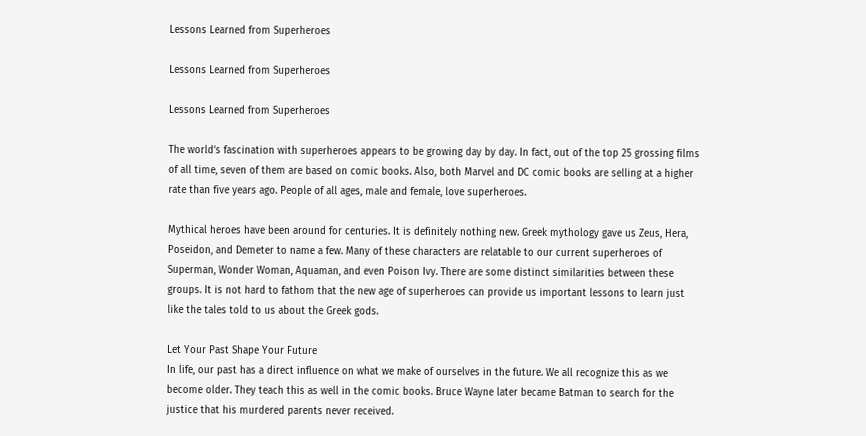Lessons Learned from Superheroes

Lessons Learned from Superheroes

Lessons Learned from Superheroes

The world’s fascination with superheroes appears to be growing day by day. In fact, out of the top 25 grossing films of all time, seven of them are based on comic books. Also, both Marvel and DC comic books are selling at a higher rate than five years ago. People of all ages, male and female, love superheroes.

Mythical heroes have been around for centuries. It is definitely nothing new. Greek mythology gave us Zeus, Hera, Poseidon, and Demeter to name a few. Many of these characters are relatable to our current superheroes of Superman, Wonder Woman, Aquaman, and even Poison Ivy. There are some distinct similarities between these groups. It is not hard to fathom that the new age of superheroes can provide us important lessons to learn just like the tales told to us about the Greek gods.

Let Your Past Shape Your Future
In life, our past has a direct influence on what we make of ourselves in the future. We all recognize this as we become older. They teach this as well in the comic books. Bruce Wayne later became Batman to search for the justice that his murdered parents never received.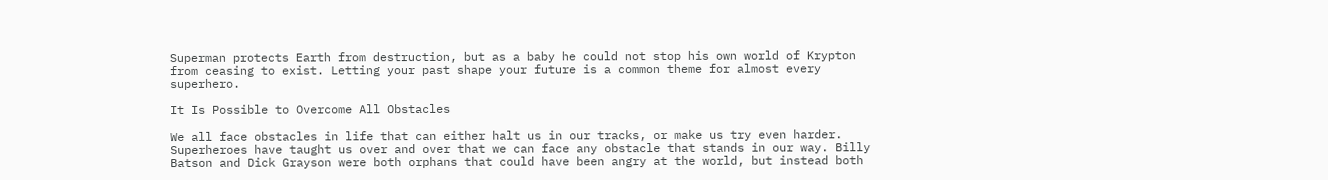Superman protects Earth from destruction, but as a baby he could not stop his own world of Krypton from ceasing to exist. Letting your past shape your future is a common theme for almost every superhero.

It Is Possible to Overcome All Obstacles

We all face obstacles in life that can either halt us in our tracks, or make us try even harder. Superheroes have taught us over and over that we can face any obstacle that stands in our way. Billy Batson and Dick Grayson were both orphans that could have been angry at the world, but instead both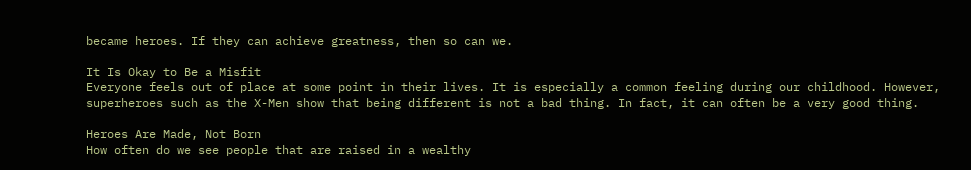became heroes. If they can achieve greatness, then so can we.

It Is Okay to Be a Misfit
Everyone feels out of place at some point in their lives. It is especially a common feeling during our childhood. However, superheroes such as the X-Men show that being different is not a bad thing. In fact, it can often be a very good thing.

Heroes Are Made, Not Born
How often do we see people that are raised in a wealthy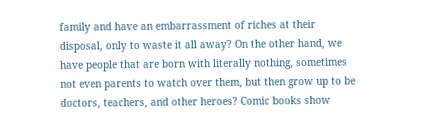family and have an embarrassment of riches at their disposal, only to waste it all away? On the other hand, we have people that are born with literally nothing, sometimes not even parents to watch over them, but then grow up to be doctors, teachers, and other heroes? Comic books show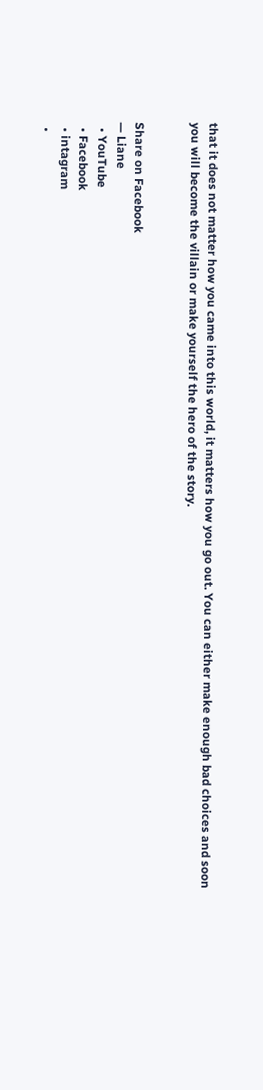that it does not matter how you came into this world, it matters how you go out. You can either make enough bad choices and soon you will become the villain or make yourself the hero of the story.


Share on Facebook
— Liane
  • YouTube
  • Facebook
  • intagram
  •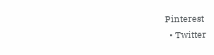Pinterest
  • Twitter